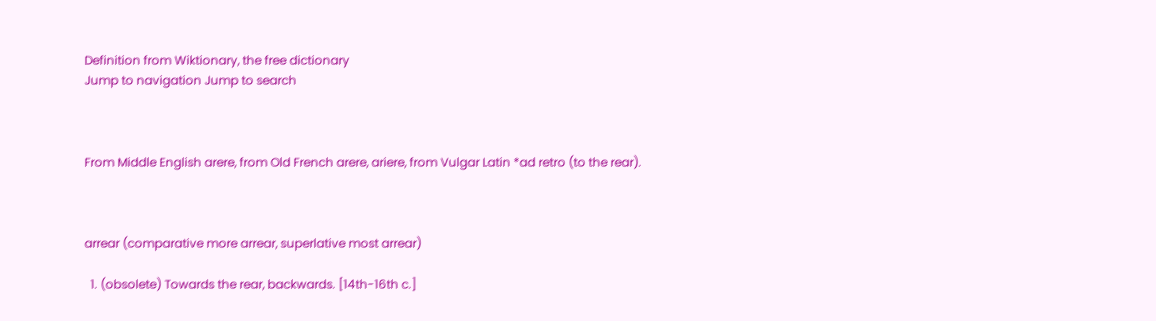Definition from Wiktionary, the free dictionary
Jump to navigation Jump to search



From Middle English arere, from Old French arere, ariere, from Vulgar Latin *ad retro (to the rear).



arrear (comparative more arrear, superlative most arrear)

  1. (obsolete) Towards the rear, backwards. [14th-16th c.]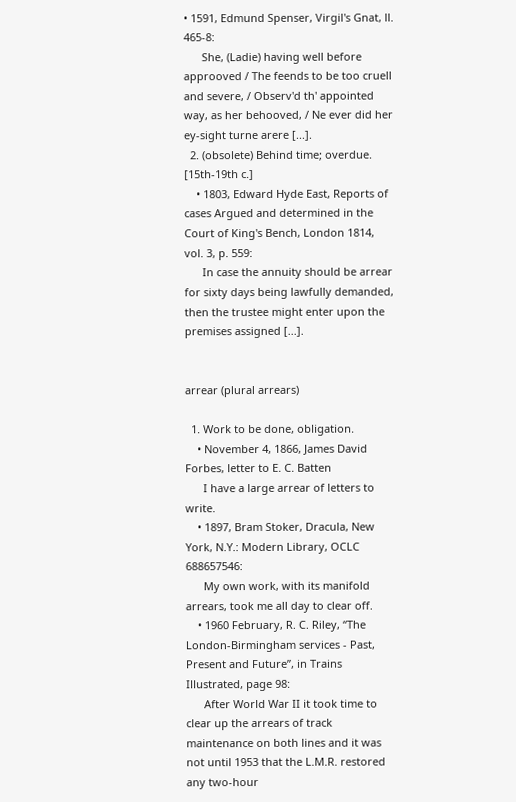• 1591, Edmund Spenser, Virgil's Gnat, ll. 465-8:
      She, (Ladie) having well before approoved / The feends to be too cruell and severe, / Observ'd th' appointed way, as her behooved, / Ne ever did her ey-sight turne arere [...].
  2. (obsolete) Behind time; overdue. [15th-19th c.]
    • 1803, Edward Hyde East, Reports of cases Argued and determined in the Court of King's Bench, London 1814, vol. 3, p. 559:
      In case the annuity should be arrear for sixty days being lawfully demanded, then the trustee might enter upon the premises assigned [...].


arrear (plural arrears)

  1. Work to be done, obligation.
    • November 4, 1866, James David Forbes, letter to E. C. Batten
      I have a large arrear of letters to write.
    • 1897, Bram Stoker, Dracula, New York, N.Y.: Modern Library, OCLC 688657546:
      My own work, with its manifold arrears, took me all day to clear off.
    • 1960 February, R. C. Riley, “The London-Birmingham services - Past, Present and Future”, in Trains Illustrated, page 98:
      After World War II it took time to clear up the arrears of track maintenance on both lines and it was not until 1953 that the L.M.R. restored any two-hour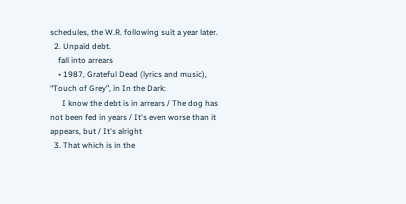schedules, the W.R. following suit a year later.
  2. Unpaid debt.
    fall into arrears
    • 1987, Grateful Dead (lyrics and music), “Touch of Grey”, in In the Dark:
      I know the debt is in arrears / The dog has not been fed in years / It's even worse than it appears, but / It's alright
  3. That which is in the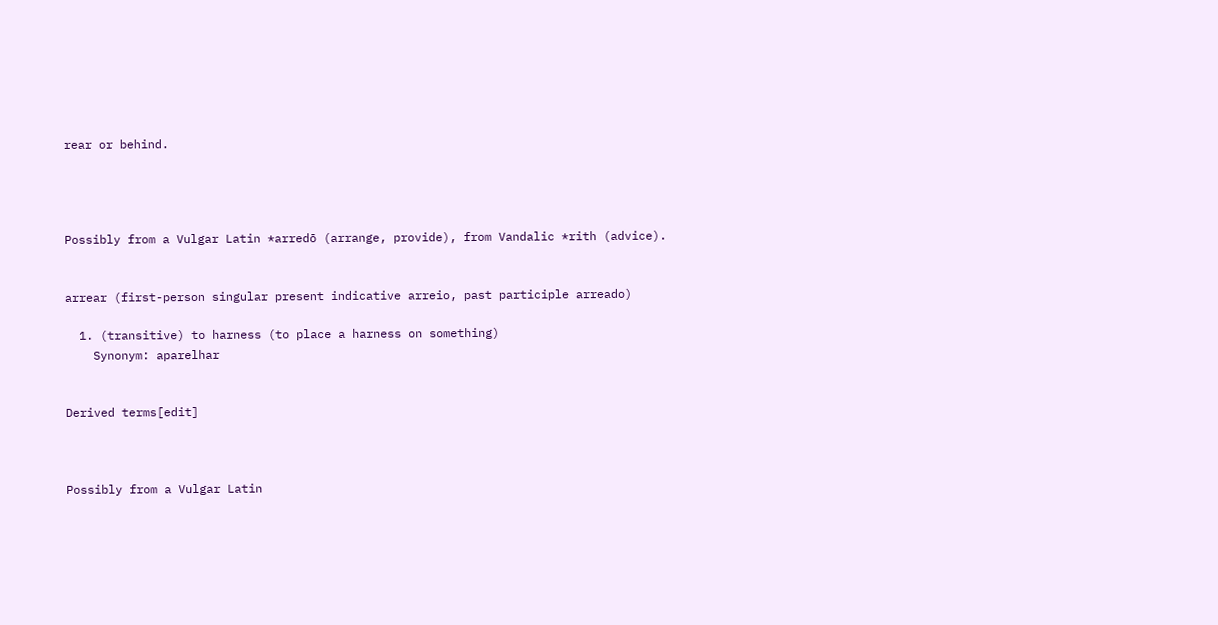rear or behind.




Possibly from a Vulgar Latin *arredō (arrange, provide), from Vandalic *rith (advice).


arrear (first-person singular present indicative arreio, past participle arreado)

  1. (transitive) to harness (to place a harness on something)
    Synonym: aparelhar


Derived terms[edit]



Possibly from a Vulgar Latin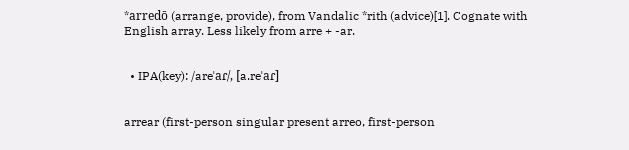*arredō (arrange, provide), from Vandalic *rith (advice)[1]. Cognate with English array. Less likely from arre + -ar.


  • IPA(key): /areˈaɾ/, [a.reˈaɾ]


arrear (first-person singular present arreo, first-person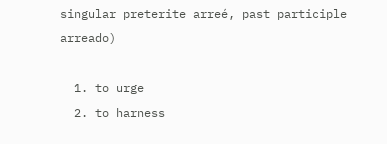singular preterite arreé, past participle arreado)

  1. to urge
  2. to harness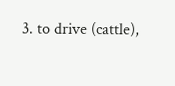3. to drive (cattle),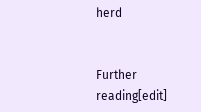herd


Further reading[edit]